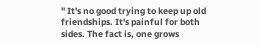" It's no good trying to keep up old friendships. It's painful for both sides. The fact is, one grows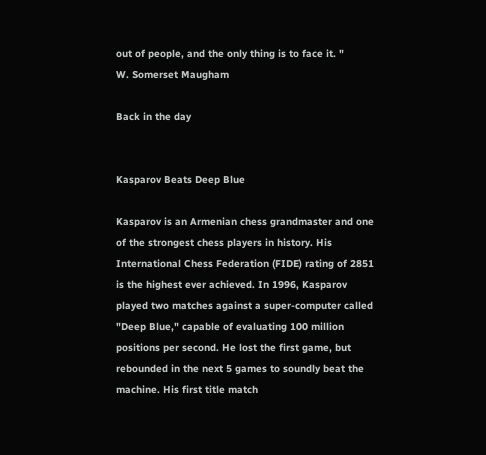out of people, and the only thing is to face it. "
W. Somerset Maugham

Back in the day


Kasparov Beats Deep Blue

Kasparov is an Armenian chess grandmaster and one of the strongest chess players in history. His International Chess Federation (FIDE) rating of 2851 is the highest ever achieved. In 1996, Kasparov played two matches against a super-computer called "Deep Blue," capable of evaluating 100 million positions per second. He lost the first game, but rebounded in the next 5 games to soundly beat the machine. His first title match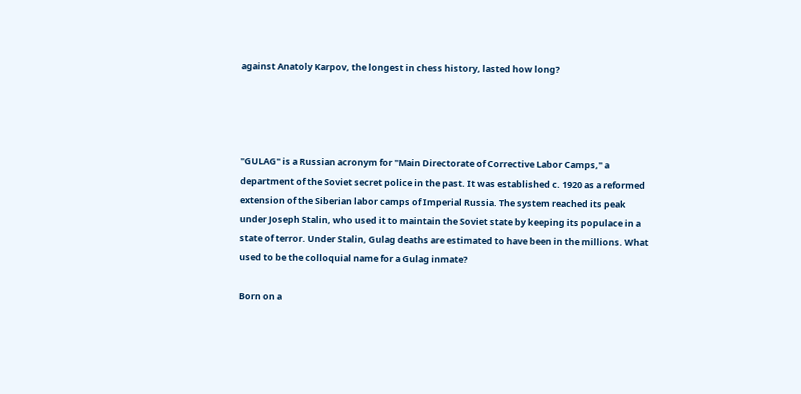against Anatoly Karpov, the longest in chess history, lasted how long?




"GULAG" is a Russian acronym for "Main Directorate of Corrective Labor Camps," a department of the Soviet secret police in the past. It was established c. 1920 as a reformed extension of the Siberian labor camps of Imperial Russia. The system reached its peak under Joseph Stalin, who used it to maintain the Soviet state by keeping its populace in a state of terror. Under Stalin, Gulag deaths are estimated to have been in the millions. What used to be the colloquial name for a Gulag inmate?

Born on a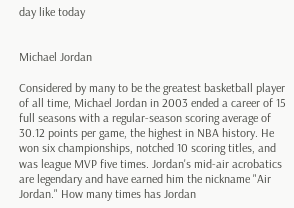day like today


Michael Jordan

Considered by many to be the greatest basketball player of all time, Michael Jordan in 2003 ended a career of 15 full seasons with a regular-season scoring average of 30.12 points per game, the highest in NBA history. He won six championships, notched 10 scoring titles, and was league MVP five times. Jordan's mid-air acrobatics are legendary and have earned him the nickname "Air Jordan." How many times has Jordan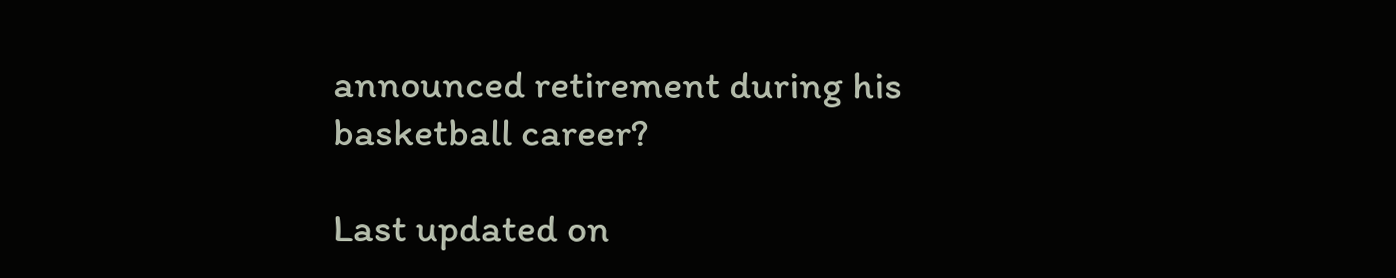announced retirement during his basketball career?

Last updated on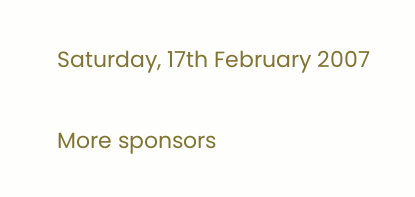Saturday, 17th February 2007

More sponsors